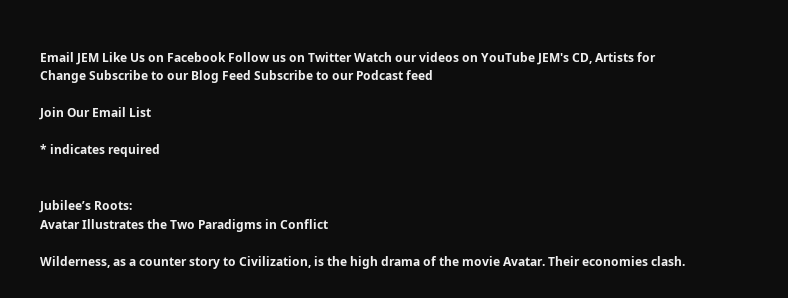Email JEM Like Us on Facebook Follow us on Twitter Watch our videos on YouTube JEM's CD, Artists for Change Subscribe to our Blog Feed Subscribe to our Podcast feed

Join Our Email List

* indicates required


Jubilee’s Roots:
Avatar Illustrates the Two Paradigms in Conflict

Wilderness, as a counter story to Civilization, is the high drama of the movie Avatar. Their economies clash.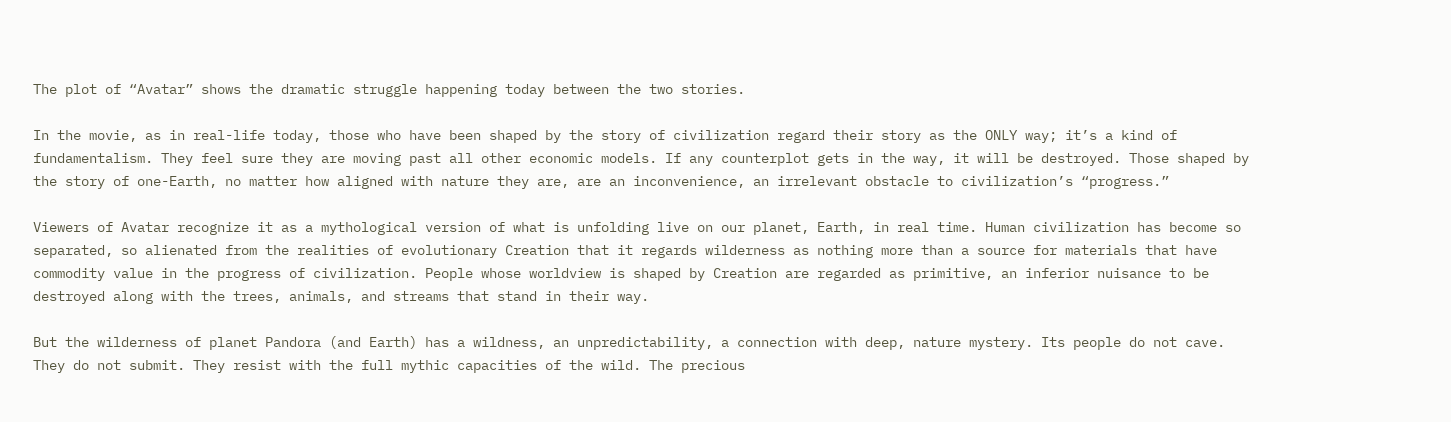The plot of “Avatar” shows the dramatic struggle happening today between the two stories.

In the movie, as in real-life today, those who have been shaped by the story of civilization regard their story as the ONLY way; it’s a kind of fundamentalism. They feel sure they are moving past all other economic models. If any counterplot gets in the way, it will be destroyed. Those shaped by the story of one-Earth, no matter how aligned with nature they are, are an inconvenience, an irrelevant obstacle to civilization’s “progress.”

Viewers of Avatar recognize it as a mythological version of what is unfolding live on our planet, Earth, in real time. Human civilization has become so separated, so alienated from the realities of evolutionary Creation that it regards wilderness as nothing more than a source for materials that have commodity value in the progress of civilization. People whose worldview is shaped by Creation are regarded as primitive, an inferior nuisance to be destroyed along with the trees, animals, and streams that stand in their way.

But the wilderness of planet Pandora (and Earth) has a wildness, an unpredictability, a connection with deep, nature mystery. Its people do not cave. They do not submit. They resist with the full mythic capacities of the wild. The precious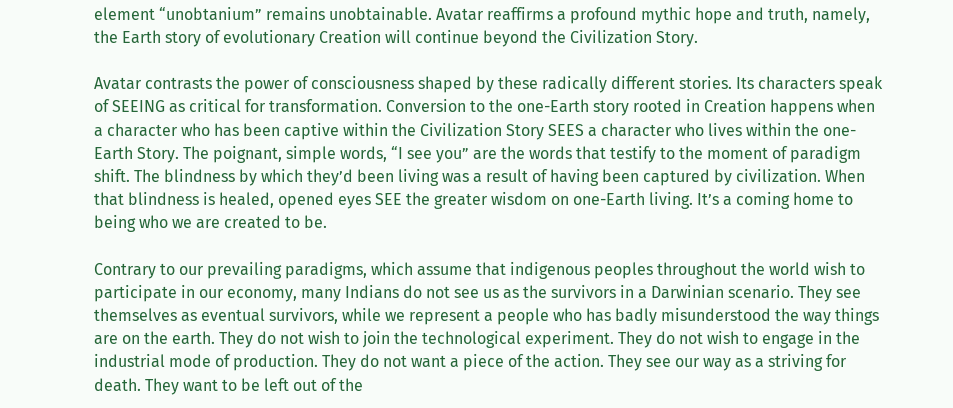element “unobtanium” remains unobtainable. Avatar reaffirms a profound mythic hope and truth, namely, the Earth story of evolutionary Creation will continue beyond the Civilization Story.

Avatar contrasts the power of consciousness shaped by these radically different stories. Its characters speak of SEEING as critical for transformation. Conversion to the one-Earth story rooted in Creation happens when a character who has been captive within the Civilization Story SEES a character who lives within the one-Earth Story. The poignant, simple words, “I see you” are the words that testify to the moment of paradigm shift. The blindness by which they’d been living was a result of having been captured by civilization. When that blindness is healed, opened eyes SEE the greater wisdom on one-Earth living. It’s a coming home to being who we are created to be.

Contrary to our prevailing paradigms, which assume that indigenous peoples throughout the world wish to participate in our economy, many Indians do not see us as the survivors in a Darwinian scenario. They see themselves as eventual survivors, while we represent a people who has badly misunderstood the way things are on the earth. They do not wish to join the technological experiment. They do not wish to engage in the industrial mode of production. They do not want a piece of the action. They see our way as a striving for death. They want to be left out of the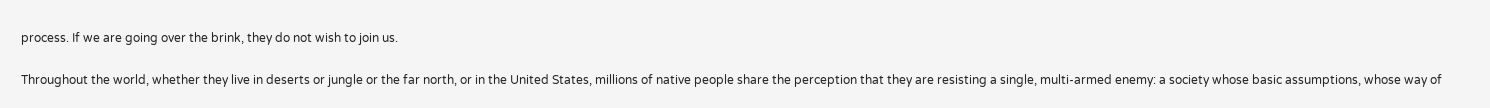process. If we are going over the brink, they do not wish to join us.

Throughout the world, whether they live in deserts or jungle or the far north, or in the United States, millions of native people share the perception that they are resisting a single, multi-armed enemy: a society whose basic assumptions, whose way of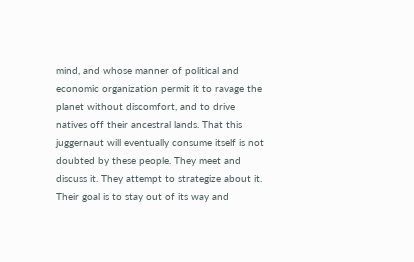mind, and whose manner of political and economic organization permit it to ravage the planet without discomfort, and to drive natives off their ancestral lands. That this juggernaut will eventually consume itself is not doubted by these people. They meet and discuss it. They attempt to strategize about it. Their goal is to stay out of its way and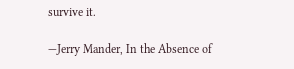survive it.

—Jerry Mander, In the Absence of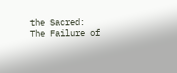the Sacred: The Failure of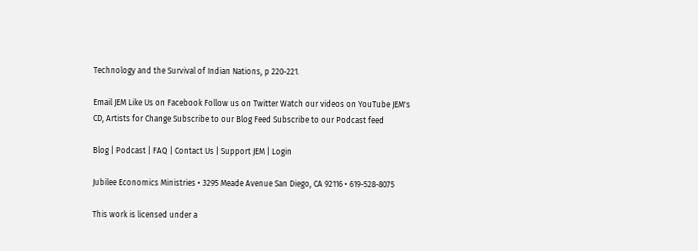Technology and the Survival of Indian Nations, p 220-221.

Email JEM Like Us on Facebook Follow us on Twitter Watch our videos on YouTube JEM's CD, Artists for Change Subscribe to our Blog Feed Subscribe to our Podcast feed

Blog | Podcast | FAQ | Contact Us | Support JEM | Login

Jubilee Economics Ministries • 3295 Meade Avenue San Diego, CA 92116 • 619-528-8075

This work is licensed under a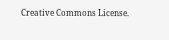Creative Commons License.